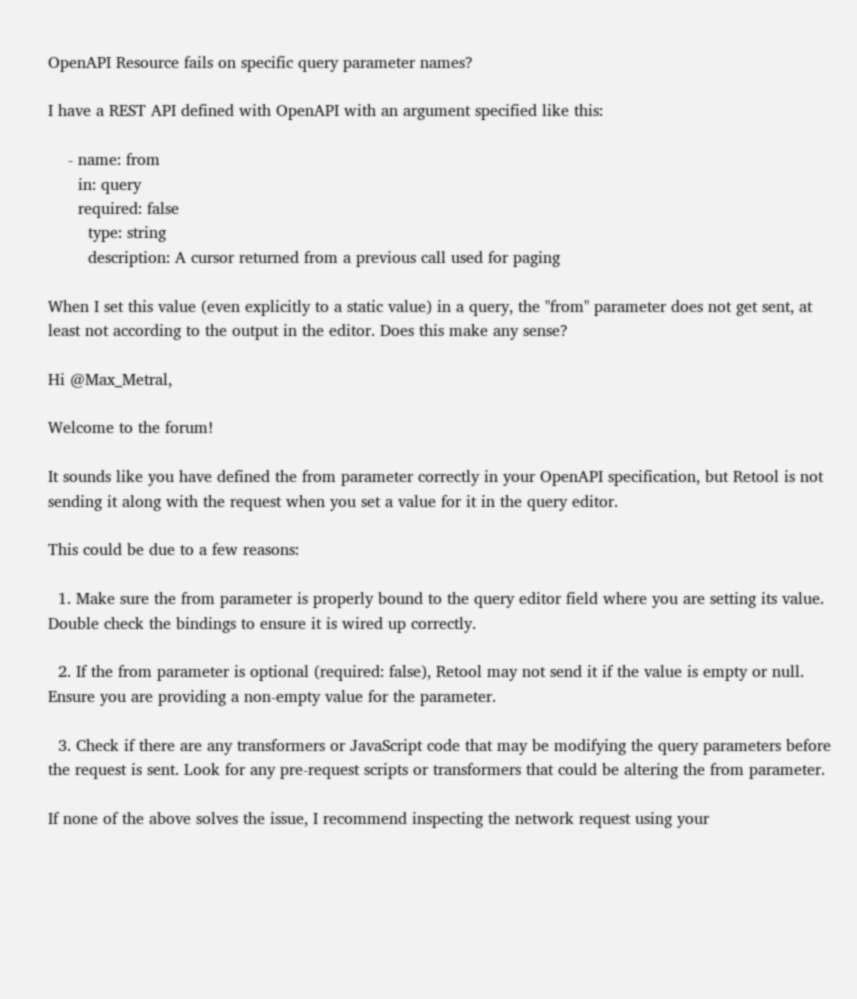OpenAPI Resource fails on specific query parameter names?

I have a REST API defined with OpenAPI with an argument specified like this:

    - name: from
      in: query
      required: false
        type: string
        description: A cursor returned from a previous call used for paging

When I set this value (even explicitly to a static value) in a query, the "from" parameter does not get sent, at least not according to the output in the editor. Does this make any sense?

Hi @Max_Metral,

Welcome to the forum!

It sounds like you have defined the from parameter correctly in your OpenAPI specification, but Retool is not sending it along with the request when you set a value for it in the query editor.

This could be due to a few reasons:

  1. Make sure the from parameter is properly bound to the query editor field where you are setting its value. Double check the bindings to ensure it is wired up correctly.

  2. If the from parameter is optional (required: false), Retool may not send it if the value is empty or null. Ensure you are providing a non-empty value for the parameter.

  3. Check if there are any transformers or JavaScript code that may be modifying the query parameters before the request is sent. Look for any pre-request scripts or transformers that could be altering the from parameter.

If none of the above solves the issue, I recommend inspecting the network request using your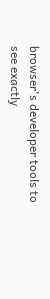browser's developer tools to see exactly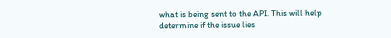what is being sent to the API. This will help determine if the issue lies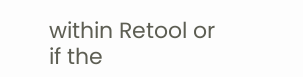within Retool or if the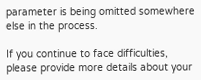parameter is being omitted somewhere else in the process.

If you continue to face difficulties, please provide more details about your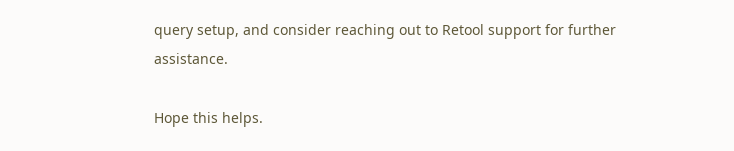query setup, and consider reaching out to Retool support for further assistance.

Hope this helps.